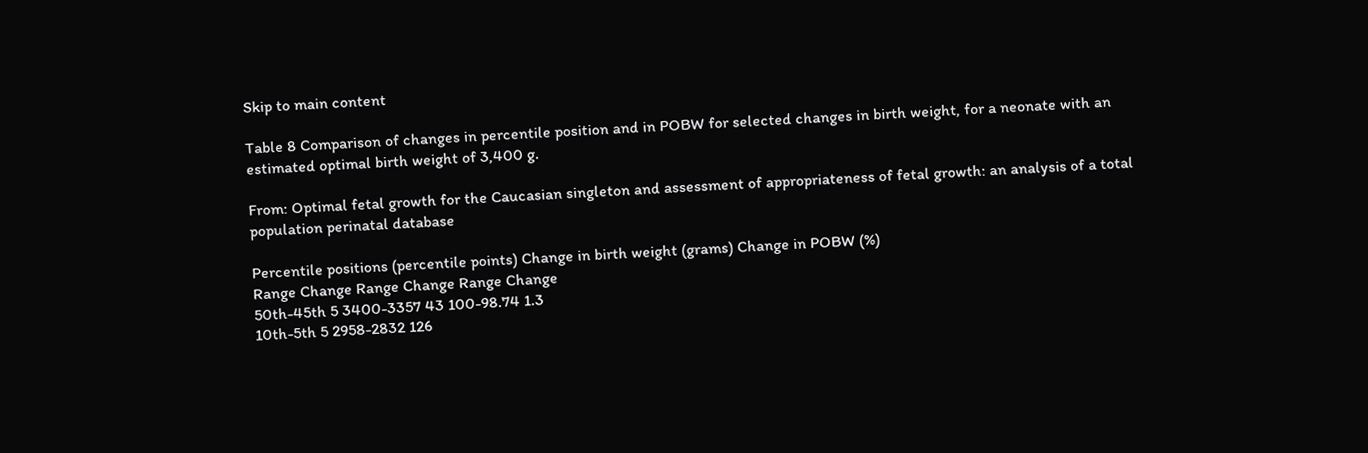Skip to main content

Table 8 Comparison of changes in percentile position and in POBW for selected changes in birth weight, for a neonate with an estimated optimal birth weight of 3,400 g.

From: Optimal fetal growth for the Caucasian singleton and assessment of appropriateness of fetal growth: an analysis of a total population perinatal database

Percentile positions (percentile points) Change in birth weight (grams) Change in POBW (%)
Range Change Range Change Range Change
50th-45th 5 3400-3357 43 100-98.74 1.3
10th-5th 5 2958-2832 126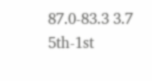87.0-83.3 3.7
5th-1st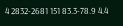4 2832-2681 151 83.3-78.9 4.4